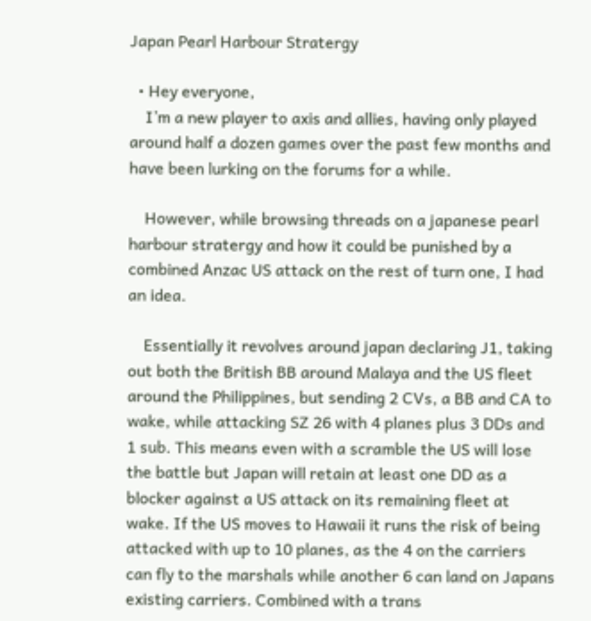Japan Pearl Harbour Stratergy

  • Hey everyone,
    I’m a new player to axis and allies, having only played around half a dozen games over the past few months and have been lurking on the forums for a while.

    However, while browsing threads on a japanese pearl harbour stratergy and how it could be punished by a combined Anzac US attack on the rest of turn one, I had an idea.

    Essentially it revolves around japan declaring J1, taking out both the British BB around Malaya and the US fleet around the Philippines, but sending 2 CVs, a BB and CA to wake, while attacking SZ 26 with 4 planes plus 3 DDs and 1 sub. This means even with a scramble the US will lose the battle but Japan will retain at least one DD as a blocker against a US attack on its remaining fleet at wake. If the US moves to Hawaii it runs the risk of being attacked with up to 10 planes, as the 4 on the carriers can fly to the marshals while another 6 can land on Japans existing carriers. Combined with a trans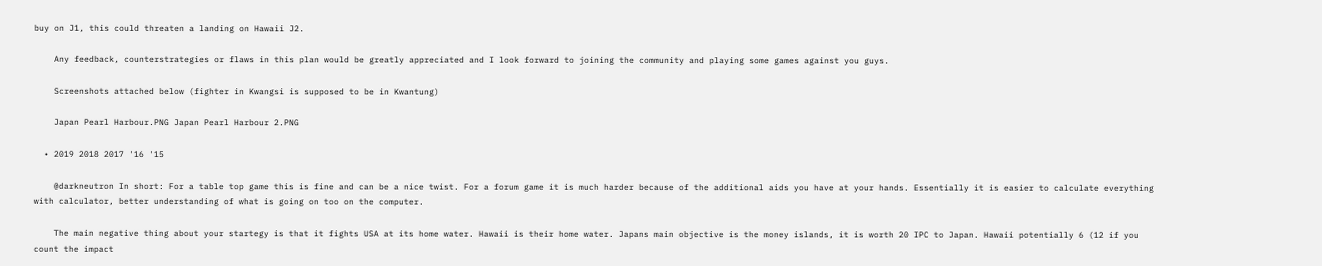buy on J1, this could threaten a landing on Hawaii J2.

    Any feedback, counterstrategies or flaws in this plan would be greatly appreciated and I look forward to joining the community and playing some games against you guys.

    Screenshots attached below (fighter in Kwangsi is supposed to be in Kwantung)

    Japan Pearl Harbour.PNG Japan Pearl Harbour 2.PNG

  • 2019 2018 2017 '16 '15

    @darkneutron In short: For a table top game this is fine and can be a nice twist. For a forum game it is much harder because of the additional aids you have at your hands. Essentially it is easier to calculate everything with calculator, better understanding of what is going on too on the computer.

    The main negative thing about your startegy is that it fights USA at its home water. Hawaii is their home water. Japans main objective is the money islands, it is worth 20 IPC to Japan. Hawaii potentially 6 (12 if you count the impact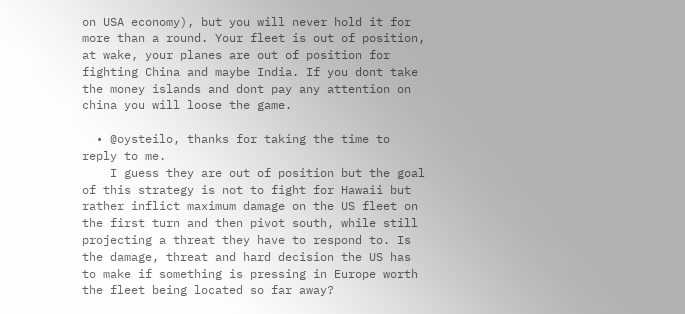on USA economy), but you will never hold it for more than a round. Your fleet is out of position, at wake, your planes are out of position for fighting China and maybe India. If you dont take the money islands and dont pay any attention on china you will loose the game.

  • @oysteilo, thanks for taking the time to reply to me.
    I guess they are out of position but the goal of this strategy is not to fight for Hawaii but rather inflict maximum damage on the US fleet on the first turn and then pivot south, while still projecting a threat they have to respond to. Is the damage, threat and hard decision the US has to make if something is pressing in Europe worth the fleet being located so far away?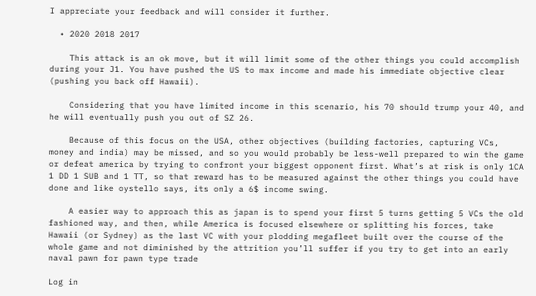I appreciate your feedback and will consider it further.

  • 2020 2018 2017

    This attack is an ok move, but it will limit some of the other things you could accomplish during your J1. You have pushed the US to max income and made his immediate objective clear (pushing you back off Hawaii).

    Considering that you have limited income in this scenario, his 70 should trump your 40, and he will eventually push you out of SZ 26.

    Because of this focus on the USA, other objectives (building factories, capturing VCs, money and india) may be missed, and so you would probably be less-well prepared to win the game or defeat america by trying to confront your biggest opponent first. What’s at risk is only 1CA 1 DD 1 SUB and 1 TT, so that reward has to be measured against the other things you could have done and like oystello says, its only a 6$ income swing.

    A easier way to approach this as japan is to spend your first 5 turns getting 5 VCs the old fashioned way, and then, while America is focused elsewhere or splitting his forces, take Hawaii (or Sydney) as the last VC with your plodding megafleet built over the course of the whole game and not diminished by the attrition you’ll suffer if you try to get into an early naval pawn for pawn type trade

Log in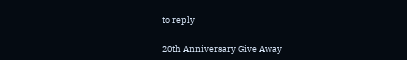to reply

20th Anniversary Give Away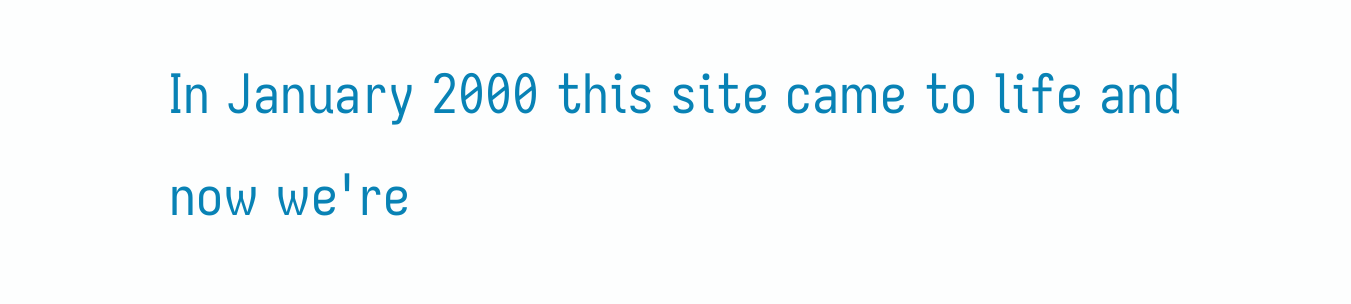In January 2000 this site came to life and now we're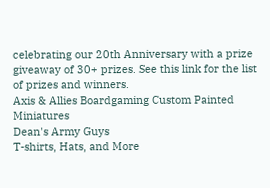celebrating our 20th Anniversary with a prize giveaway of 30+ prizes. See this link for the list of prizes and winners.
Axis & Allies Boardgaming Custom Painted Miniatures
Dean's Army Guys
T-shirts, Hats, and More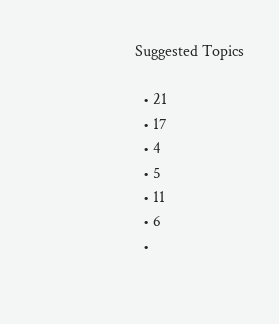Suggested Topics

  • 21
  • 17
  • 4
  • 5
  • 11
  • 6
  •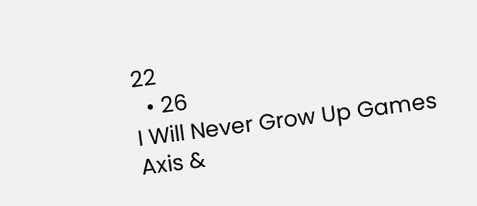22
  • 26
I Will Never Grow Up Games
Axis &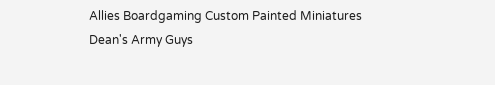Allies Boardgaming Custom Painted Miniatures
Dean's Army Guys